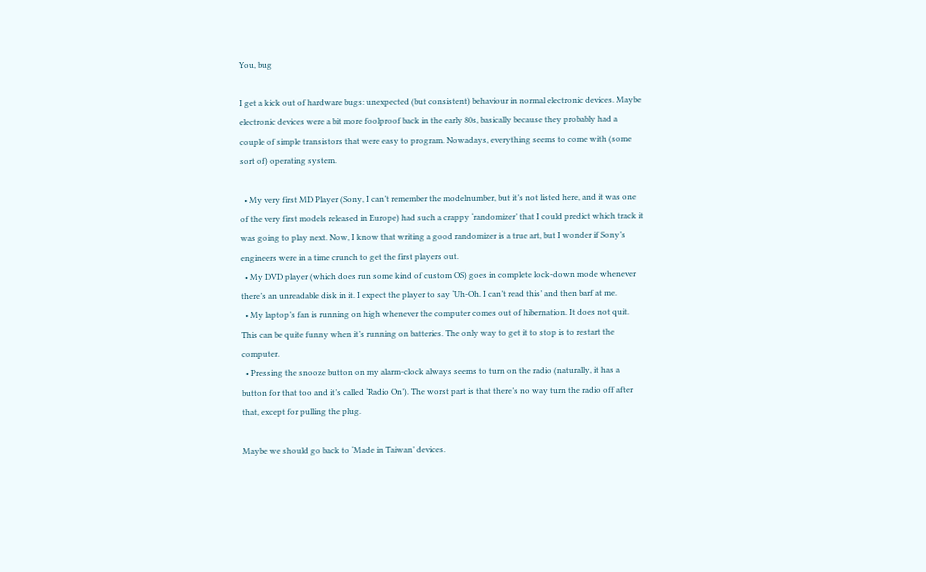You, bug

I get a kick out of hardware bugs: unexpected (but consistent) behaviour in normal electronic devices. Maybe electronic devices were a bit more foolproof back in the early 80s, basically because they probably had a couple of simple transistors that were easy to program. Nowadays, everything seems to come with (some sort of) operating system.

  • My very first MD Player (Sony, I can’t remember the modelnumber, but it’s not listed here, and it was one of the very first models released in Europe) had such a crappy ‘randomizer’ that I could predict which track it was going to play next. Now, I know that writing a good randomizer is a true art, but I wonder if Sony’s engineers were in a time crunch to get the first players out.
  • My DVD player (which does run some kind of custom OS) goes in complete lock-down mode whenever there’s an unreadable disk in it. I expect the player to say ‘Uh-Oh. I can’t read this’ and then barf at me.
  • My laptop’s fan is running on high whenever the computer comes out of hibernation. It does not quit. This can be quite funny when it’s running on batteries. The only way to get it to stop is to restart the computer.
  • Pressing the snooze button on my alarm-clock always seems to turn on the radio (naturally, it has a button for that too and it’s called ‘Radio On’). The worst part is that there’s no way turn the radio off after that, except for pulling the plug.

Maybe we should go back to ‘Made in Taiwan’ devices.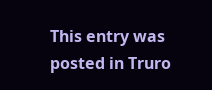This entry was posted in Truro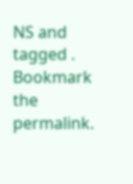NS and tagged . Bookmark the permalink.